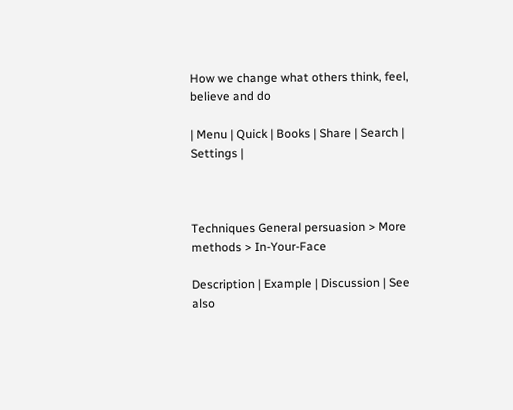How we change what others think, feel, believe and do

| Menu | Quick | Books | Share | Search | Settings |



Techniques General persuasion > More methods > In-Your-Face

Description | Example | Discussion | See also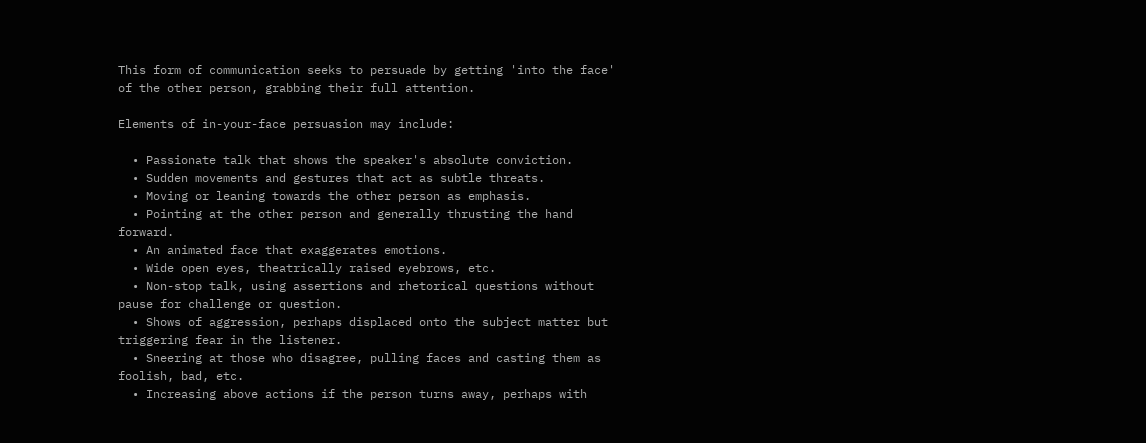This form of communication seeks to persuade by getting 'into the face' of the other person, grabbing their full attention.

Elements of in-your-face persuasion may include:

  • Passionate talk that shows the speaker's absolute conviction.
  • Sudden movements and gestures that act as subtle threats.
  • Moving or leaning towards the other person as emphasis.
  • Pointing at the other person and generally thrusting the hand forward.
  • An animated face that exaggerates emotions.
  • Wide open eyes, theatrically raised eyebrows, etc.
  • Non-stop talk, using assertions and rhetorical questions without pause for challenge or question.
  • Shows of aggression, perhaps displaced onto the subject matter but triggering fear in the listener.
  • Sneering at those who disagree, pulling faces and casting them as foolish, bad, etc.
  • Increasing above actions if the person turns away, perhaps with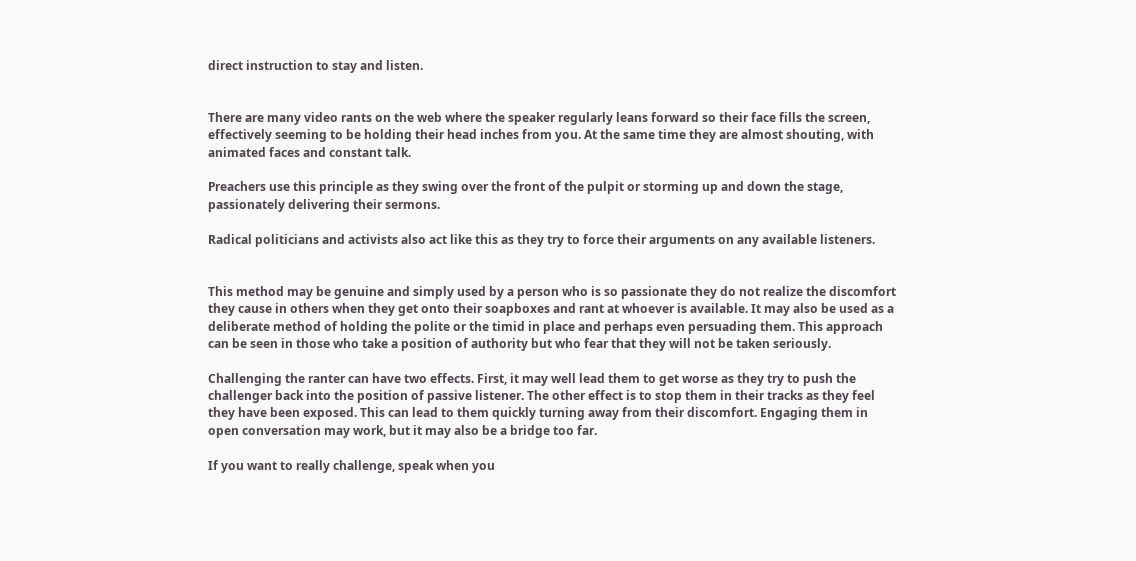direct instruction to stay and listen.


There are many video rants on the web where the speaker regularly leans forward so their face fills the screen, effectively seeming to be holding their head inches from you. At the same time they are almost shouting, with animated faces and constant talk.

Preachers use this principle as they swing over the front of the pulpit or storming up and down the stage, passionately delivering their sermons.

Radical politicians and activists also act like this as they try to force their arguments on any available listeners.


This method may be genuine and simply used by a person who is so passionate they do not realize the discomfort they cause in others when they get onto their soapboxes and rant at whoever is available. It may also be used as a deliberate method of holding the polite or the timid in place and perhaps even persuading them. This approach can be seen in those who take a position of authority but who fear that they will not be taken seriously.

Challenging the ranter can have two effects. First, it may well lead them to get worse as they try to push the challenger back into the position of passive listener. The other effect is to stop them in their tracks as they feel they have been exposed. This can lead to them quickly turning away from their discomfort. Engaging them in open conversation may work, but it may also be a bridge too far.

If you want to really challenge, speak when you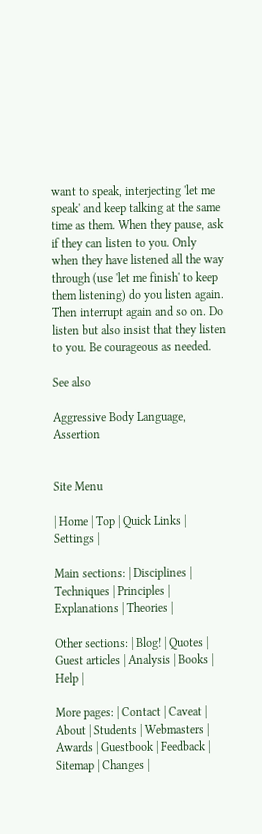want to speak, interjecting 'let me speak' and keep talking at the same time as them. When they pause, ask if they can listen to you. Only when they have listened all the way through (use 'let me finish' to keep them listening) do you listen again. Then interrupt again and so on. Do listen but also insist that they listen to you. Be courageous as needed.

See also

Aggressive Body Language, Assertion


Site Menu

| Home | Top | Quick Links | Settings |

Main sections: | Disciplines | Techniques | Principles | Explanations | Theories |

Other sections: | Blog! | Quotes | Guest articles | Analysis | Books | Help |

More pages: | Contact | Caveat | About | Students | Webmasters | Awards | Guestbook | Feedback | Sitemap | Changes |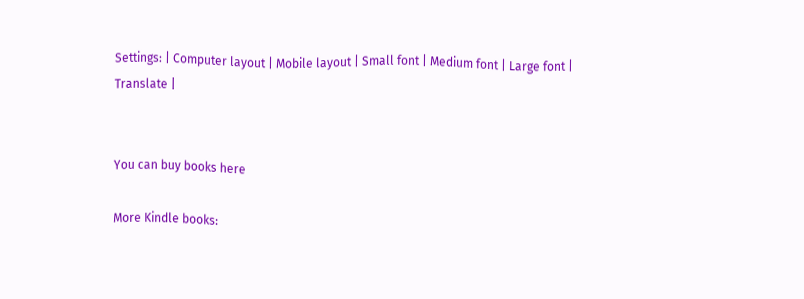Settings: | Computer layout | Mobile layout | Small font | Medium font | Large font | Translate |


You can buy books here

More Kindle books: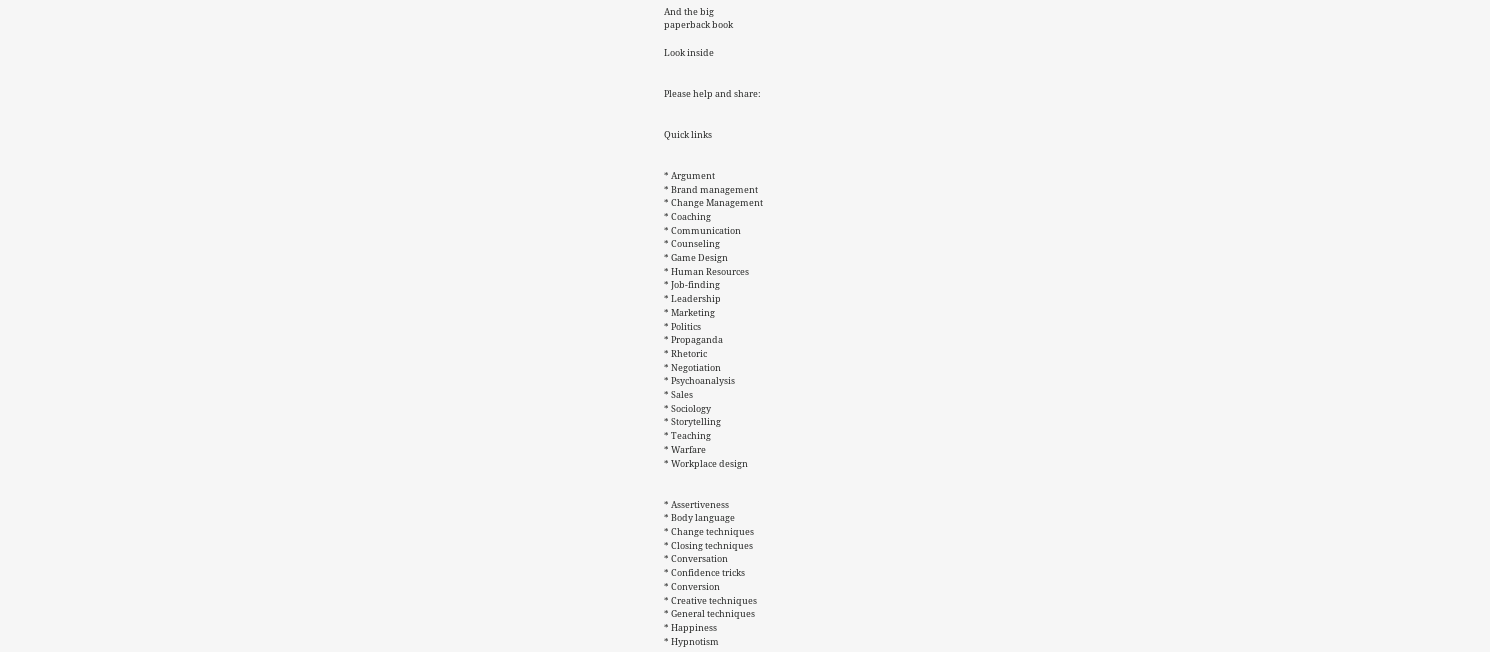And the big
paperback book

Look inside


Please help and share:


Quick links


* Argument
* Brand management
* Change Management
* Coaching
* Communication
* Counseling
* Game Design
* Human Resources
* Job-finding
* Leadership
* Marketing
* Politics
* Propaganda
* Rhetoric
* Negotiation
* Psychoanalysis
* Sales
* Sociology
* Storytelling
* Teaching
* Warfare
* Workplace design


* Assertiveness
* Body language
* Change techniques
* Closing techniques
* Conversation
* Confidence tricks
* Conversion
* Creative techniques
* General techniques
* Happiness
* Hypnotism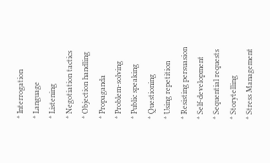* Interrogation
* Language
* Listening
* Negotiation tactics
* Objection handling
* Propaganda
* Problem-solving
* Public speaking
* Questioning
* Using repetition
* Resisting persuasion
* Self-development
* Sequential requests
* Storytelling
* Stress Management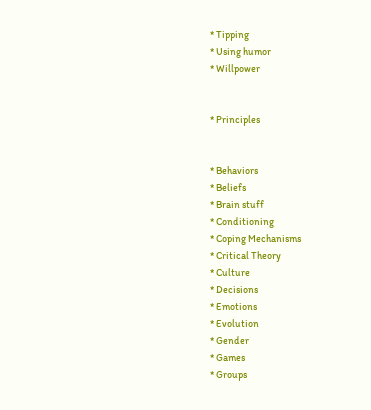* Tipping
* Using humor
* Willpower


* Principles


* Behaviors
* Beliefs
* Brain stuff
* Conditioning
* Coping Mechanisms
* Critical Theory
* Culture
* Decisions
* Emotions
* Evolution
* Gender
* Games
* Groups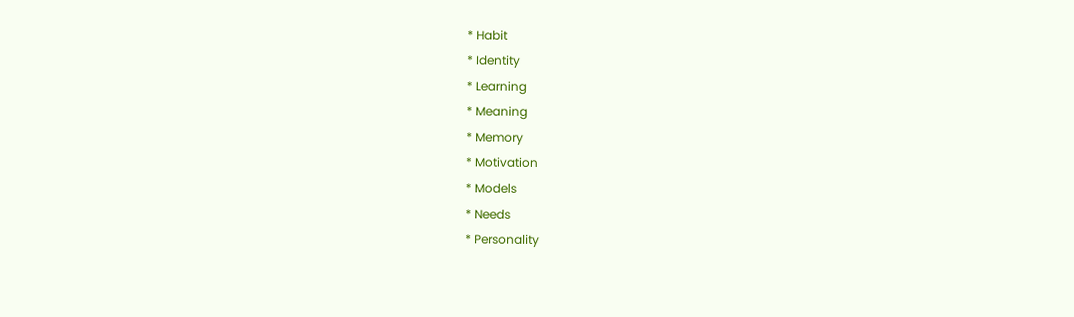* Habit
* Identity
* Learning
* Meaning
* Memory
* Motivation
* Models
* Needs
* Personality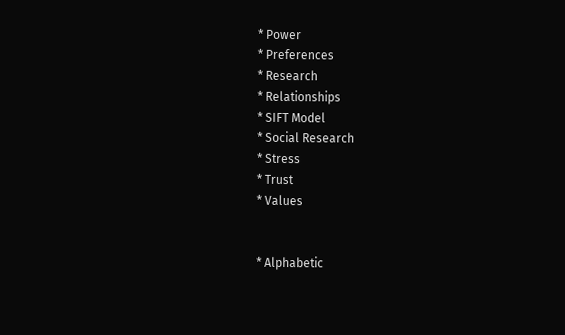* Power
* Preferences
* Research
* Relationships
* SIFT Model
* Social Research
* Stress
* Trust
* Values


* Alphabetic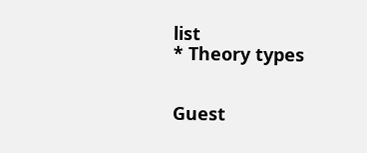list
* Theory types


Guest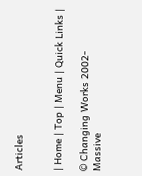Articles


| Home | Top | Menu | Quick Links |

© Changing Works 2002-
Massive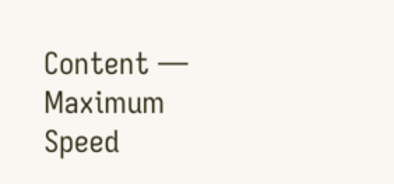Content — Maximum Speed